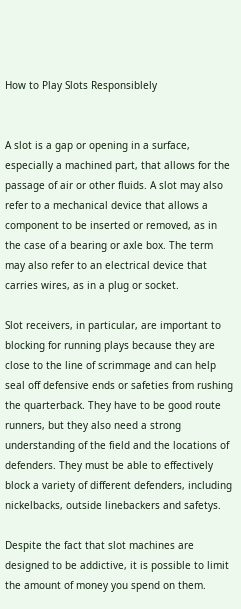How to Play Slots Responsiblely


A slot is a gap or opening in a surface, especially a machined part, that allows for the passage of air or other fluids. A slot may also refer to a mechanical device that allows a component to be inserted or removed, as in the case of a bearing or axle box. The term may also refer to an electrical device that carries wires, as in a plug or socket.

Slot receivers, in particular, are important to blocking for running plays because they are close to the line of scrimmage and can help seal off defensive ends or safeties from rushing the quarterback. They have to be good route runners, but they also need a strong understanding of the field and the locations of defenders. They must be able to effectively block a variety of different defenders, including nickelbacks, outside linebackers and safetys.

Despite the fact that slot machines are designed to be addictive, it is possible to limit the amount of money you spend on them.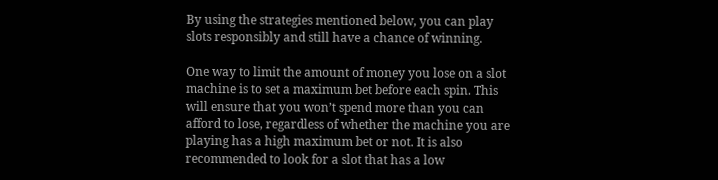By using the strategies mentioned below, you can play slots responsibly and still have a chance of winning.

One way to limit the amount of money you lose on a slot machine is to set a maximum bet before each spin. This will ensure that you won’t spend more than you can afford to lose, regardless of whether the machine you are playing has a high maximum bet or not. It is also recommended to look for a slot that has a low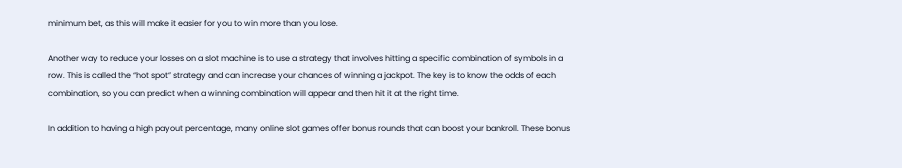minimum bet, as this will make it easier for you to win more than you lose.

Another way to reduce your losses on a slot machine is to use a strategy that involves hitting a specific combination of symbols in a row. This is called the “hot spot” strategy and can increase your chances of winning a jackpot. The key is to know the odds of each combination, so you can predict when a winning combination will appear and then hit it at the right time.

In addition to having a high payout percentage, many online slot games offer bonus rounds that can boost your bankroll. These bonus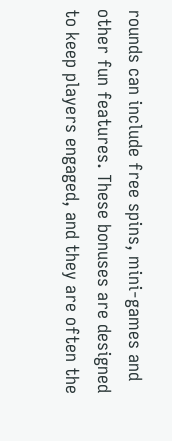rounds can include free spins, mini-games and other fun features. These bonuses are designed to keep players engaged, and they are often the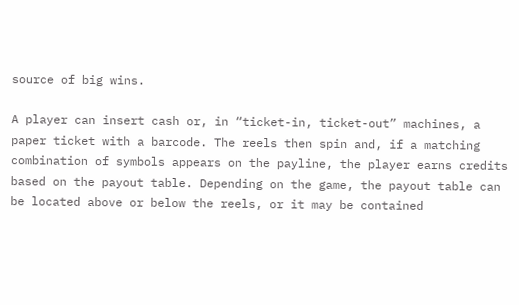source of big wins.

A player can insert cash or, in “ticket-in, ticket-out” machines, a paper ticket with a barcode. The reels then spin and, if a matching combination of symbols appears on the payline, the player earns credits based on the payout table. Depending on the game, the payout table can be located above or below the reels, or it may be contained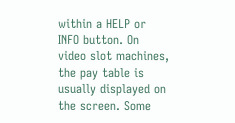within a HELP or INFO button. On video slot machines, the pay table is usually displayed on the screen. Some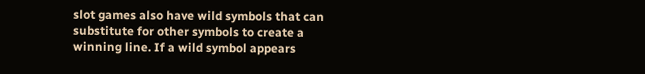slot games also have wild symbols that can substitute for other symbols to create a winning line. If a wild symbol appears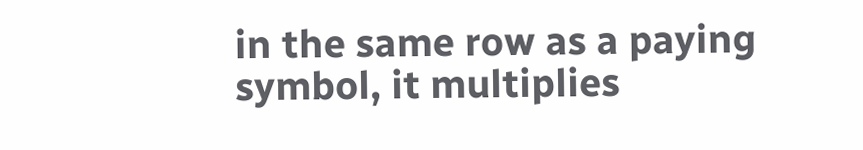in the same row as a paying symbol, it multiplies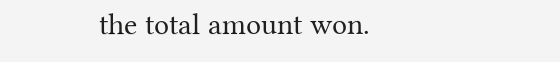the total amount won.